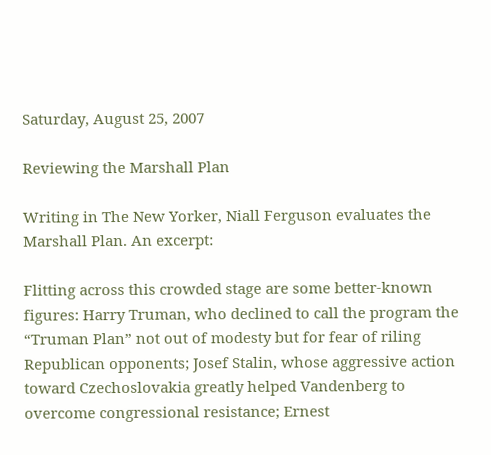Saturday, August 25, 2007

Reviewing the Marshall Plan

Writing in The New Yorker, Niall Ferguson evaluates the Marshall Plan. An excerpt:

Flitting across this crowded stage are some better-known figures: Harry Truman, who declined to call the program the “Truman Plan” not out of modesty but for fear of riling Republican opponents; Josef Stalin, whose aggressive action toward Czechoslovakia greatly helped Vandenberg to overcome congressional resistance; Ernest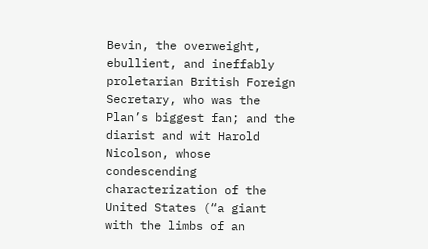Bevin, the overweight, ebullient, and ineffably proletarian British Foreign Secretary, who was the Plan’s biggest fan; and the diarist and wit Harold Nicolson, whose condescending characterization of the United States (“a giant with the limbs of an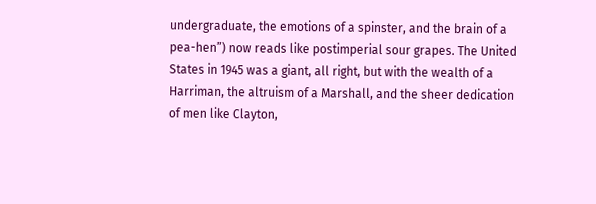undergraduate, the emotions of a spinster, and the brain of a pea-hen”) now reads like postimperial sour grapes. The United States in 1945 was a giant, all right, but with the wealth of a Harriman, the altruism of a Marshall, and the sheer dedication of men like Clayton,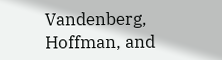Vandenberg, Hoffman, and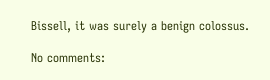Bissell, it was surely a benign colossus.

No comments: